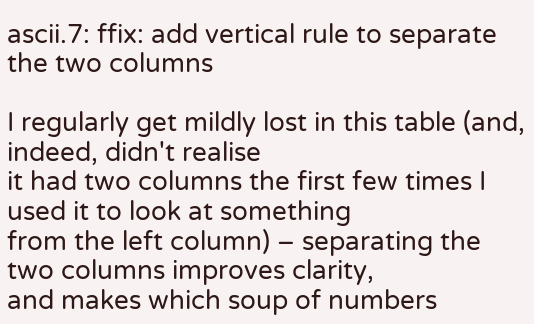ascii.7: ffix: add vertical rule to separate the two columns

I regularly get mildly lost in this table (and, indeed, didn't realise
it had two columns the first few times I used it to look at something
from the left column) ‒ separating the two columns improves clarity,
and makes which soup of numbers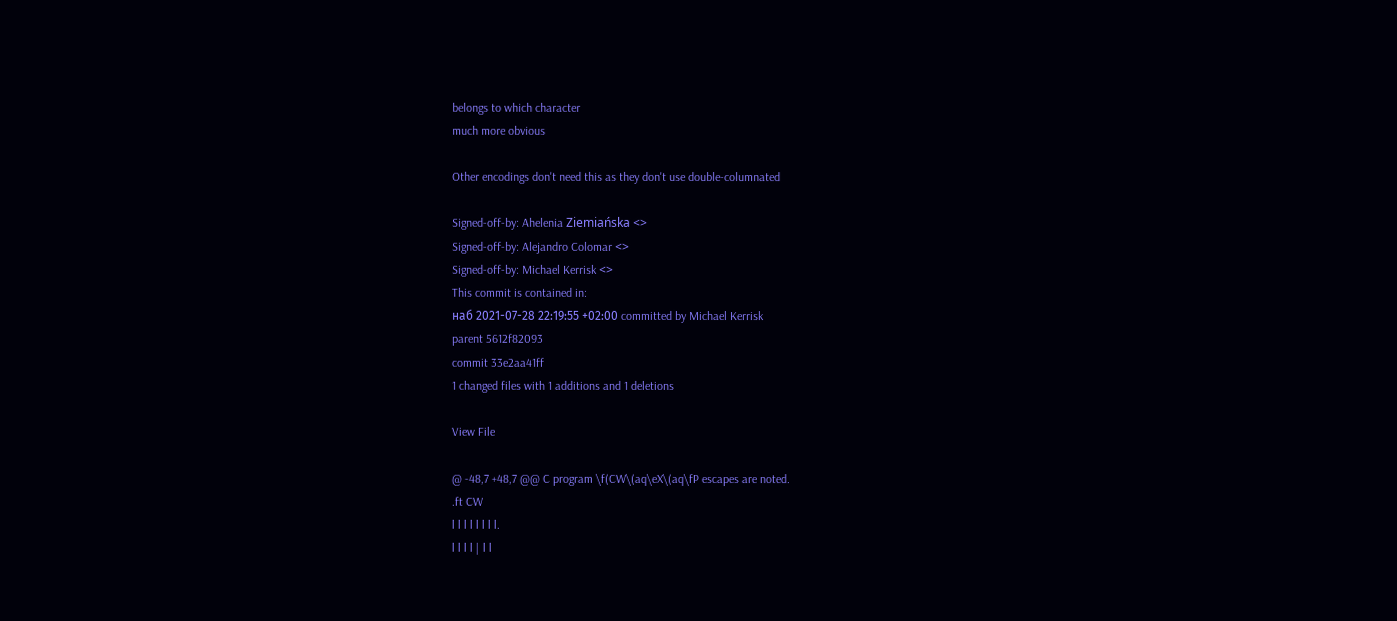belongs to which character
much more obvious

Other encodings don't need this as they don't use double-columnated

Signed-off-by: Ahelenia Ziemiańska <>
Signed-off-by: Alejandro Colomar <>
Signed-off-by: Michael Kerrisk <>
This commit is contained in:
наб 2021-07-28 22:19:55 +02:00 committed by Michael Kerrisk
parent 5612f82093
commit 33e2aa41ff
1 changed files with 1 additions and 1 deletions

View File

@ -48,7 +48,7 @@ C program \f(CW\(aq\eX\(aq\fP escapes are noted.
.ft CW
l l l l l l l l.
l l l l | l l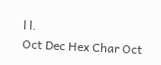l l.
Oct Dec Hex Char Oct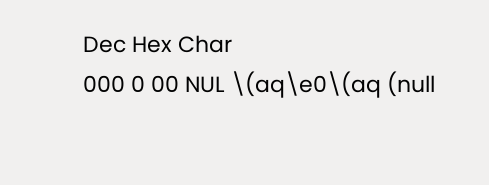Dec Hex Char
000 0 00 NUL \(aq\e0\(aq (null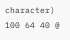character) 100 64 40 @